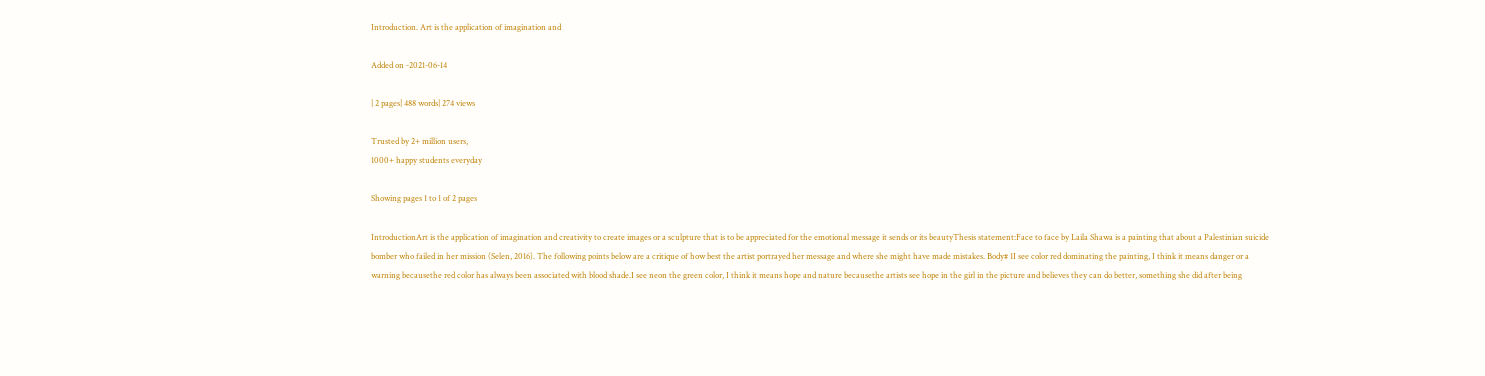Introduction. Art is the application of imagination and

Added on -2021-06-14

| 2 pages| 488 words| 274 views

Trusted by 2+ million users,
1000+ happy students everyday

Showing pages 1 to 1 of 2 pages

IntroductionArt is the application of imagination and creativity to create images or a sculpture that is to be appreciated for the emotional message it sends or its beautyThesis statement:Face to face by Laila Shawa is a painting that about a Palestinian suicide bomber who failed in her mission (Selen, 2016). The following points below are a critique of how best the artist portrayed her message and where she might have made mistakes. Body# 1I see color red dominating the painting, I think it means danger or a warning becausethe red color has always been associated with blood shade.I see neon the green color, I think it means hope and nature becausethe artists see hope in the girl in the picture and believes they can do better, something she did after being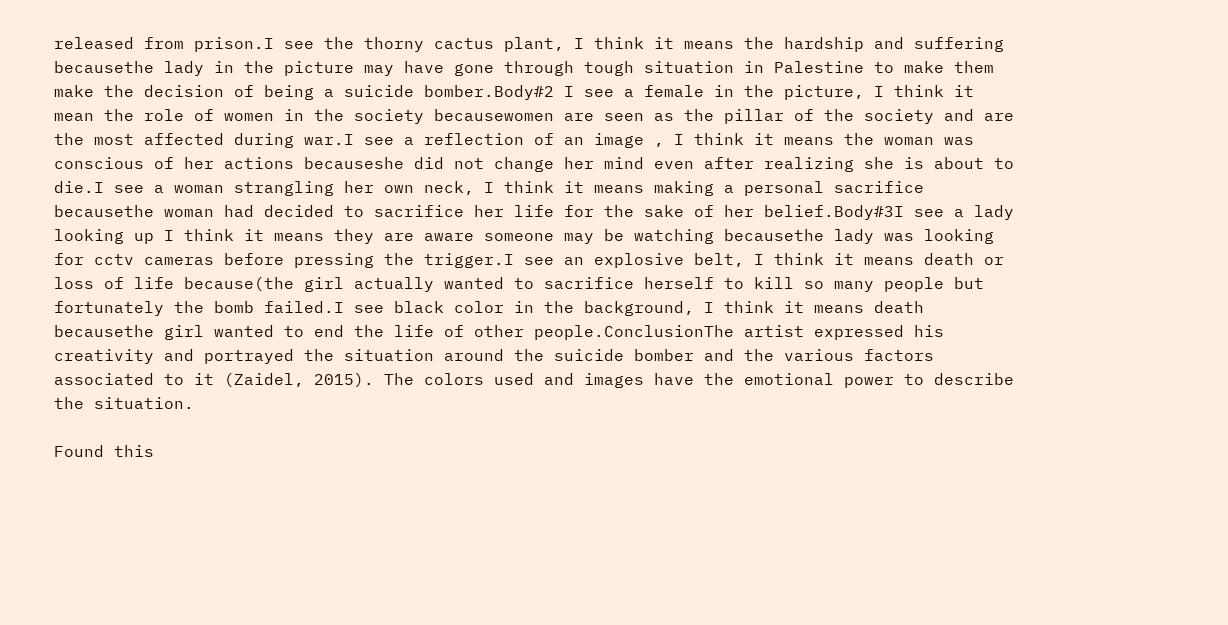released from prison.I see the thorny cactus plant, I think it means the hardship and suffering becausethe lady in the picture may have gone through tough situation in Palestine to make them make the decision of being a suicide bomber.Body#2 I see a female in the picture, I think it mean the role of women in the society becausewomen are seen as the pillar of the society and are the most affected during war.I see a reflection of an image , I think it means the woman was conscious of her actions becauseshe did not change her mind even after realizing she is about to die.I see a woman strangling her own neck, I think it means making a personal sacrifice becausethe woman had decided to sacrifice her life for the sake of her belief.Body#3I see a lady looking up I think it means they are aware someone may be watching becausethe lady was looking for cctv cameras before pressing the trigger.I see an explosive belt, I think it means death or loss of life because(the girl actually wanted to sacrifice herself to kill so many people but fortunately the bomb failed.I see black color in the background, I think it means death becausethe girl wanted to end the life of other people.ConclusionThe artist expressed his creativity and portrayed the situation around the suicide bomber and the various factors associated to it (Zaidel, 2015). The colors used and images have the emotional power to describe the situation.

Found this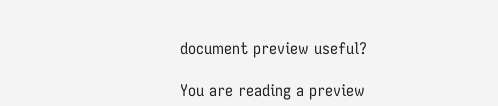document preview useful?

You are reading a preview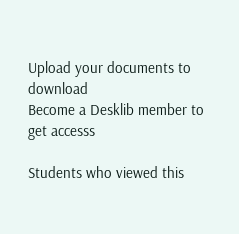Upload your documents to download
Become a Desklib member to get accesss

Students who viewed this